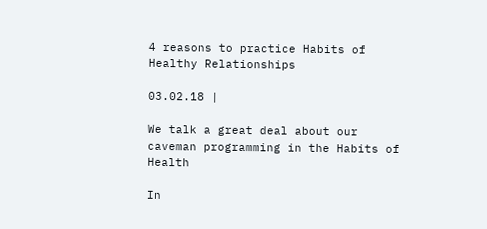4 reasons to practice Habits of Healthy Relationships

03.02.18 |

We talk a great deal about our caveman programming in the Habits of Health

In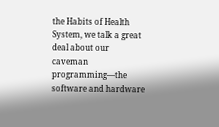the Habits of Health System, we talk a great deal about our caveman programming—the software and hardware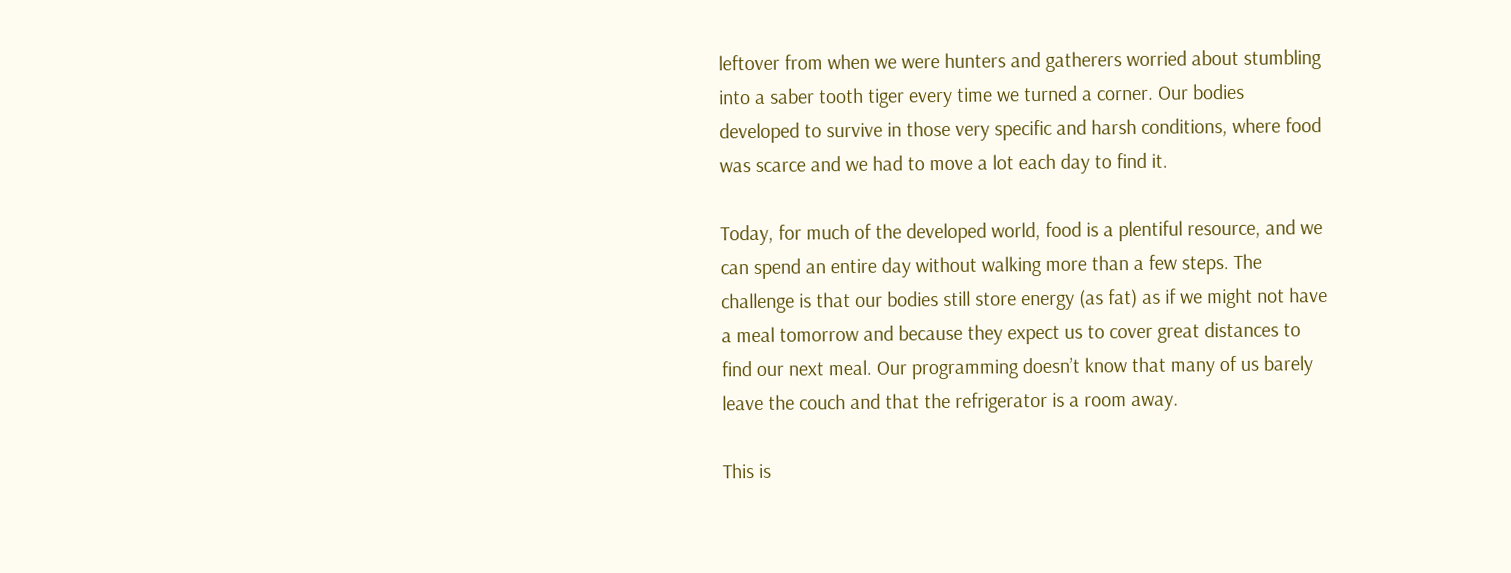leftover from when we were hunters and gatherers worried about stumbling into a saber tooth tiger every time we turned a corner. Our bodies developed to survive in those very specific and harsh conditions, where food was scarce and we had to move a lot each day to find it.

Today, for much of the developed world, food is a plentiful resource, and we can spend an entire day without walking more than a few steps. The challenge is that our bodies still store energy (as fat) as if we might not have a meal tomorrow and because they expect us to cover great distances to find our next meal. Our programming doesn’t know that many of us barely leave the couch and that the refrigerator is a room away.

This is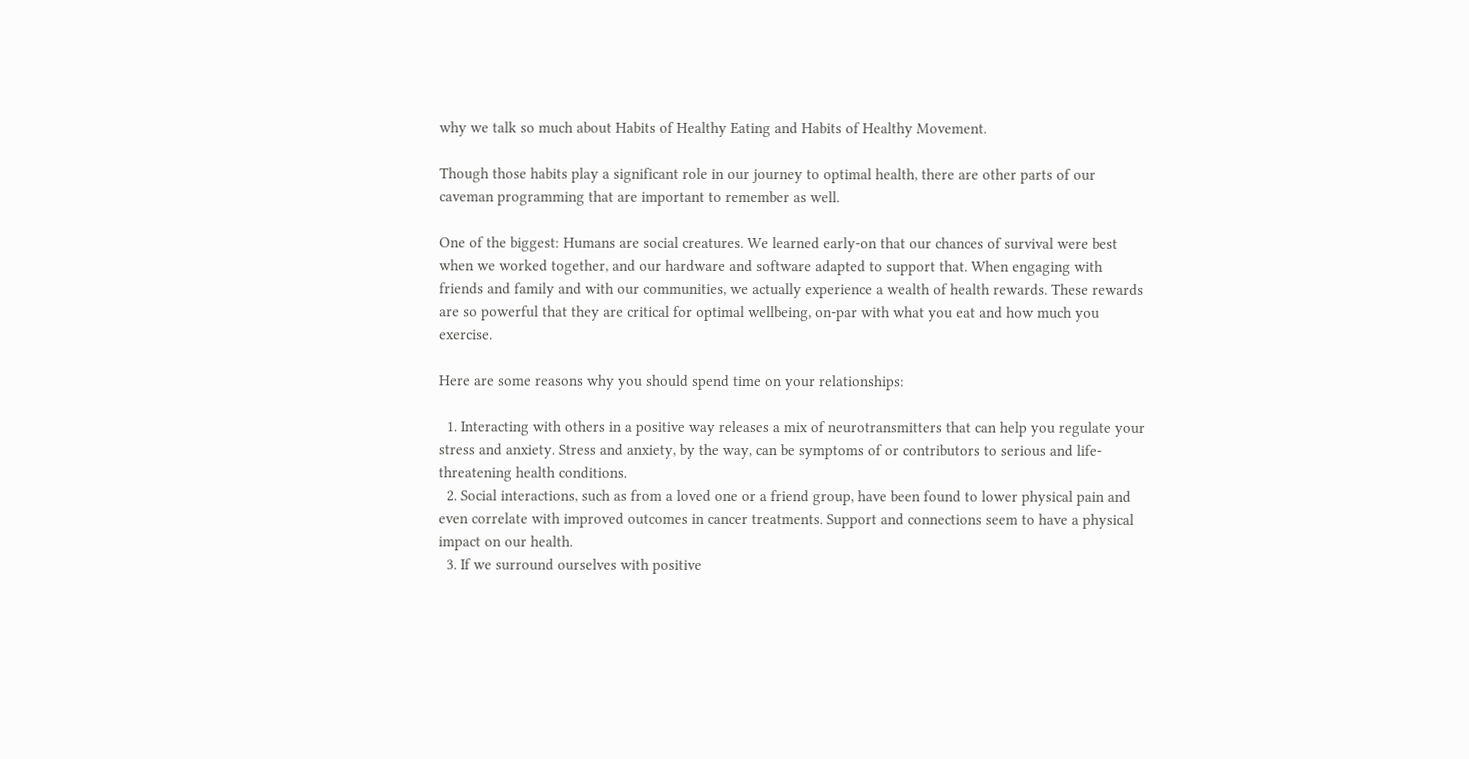why we talk so much about Habits of Healthy Eating and Habits of Healthy Movement.

Though those habits play a significant role in our journey to optimal health, there are other parts of our caveman programming that are important to remember as well.

One of the biggest: Humans are social creatures. We learned early-on that our chances of survival were best when we worked together, and our hardware and software adapted to support that. When engaging with friends and family and with our communities, we actually experience a wealth of health rewards. These rewards are so powerful that they are critical for optimal wellbeing, on-par with what you eat and how much you exercise.

Here are some reasons why you should spend time on your relationships:

  1. Interacting with others in a positive way releases a mix of neurotransmitters that can help you regulate your stress and anxiety. Stress and anxiety, by the way, can be symptoms of or contributors to serious and life-threatening health conditions.
  2. Social interactions, such as from a loved one or a friend group, have been found to lower physical pain and even correlate with improved outcomes in cancer treatments. Support and connections seem to have a physical impact on our health.
  3. If we surround ourselves with positive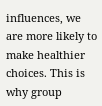influences, we are more likely to make healthier choices. This is why group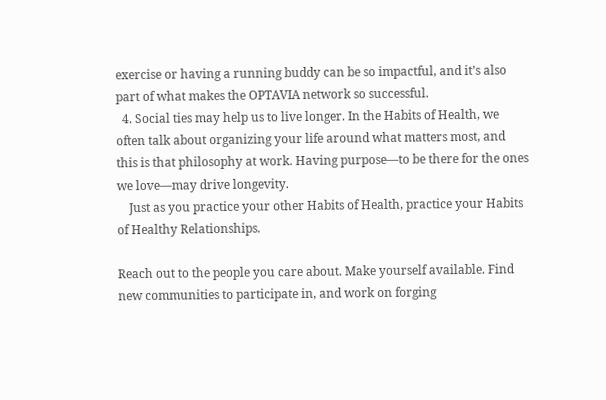exercise or having a running buddy can be so impactful, and it’s also part of what makes the OPTAVIA network so successful.
  4. Social ties may help us to live longer. In the Habits of Health, we often talk about organizing your life around what matters most, and this is that philosophy at work. Having purpose—to be there for the ones we love—may drive longevity.
    Just as you practice your other Habits of Health, practice your Habits of Healthy Relationships.

Reach out to the people you care about. Make yourself available. Find new communities to participate in, and work on forging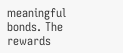meaningful bonds. The rewards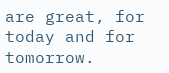are great, for today and for tomorrow.